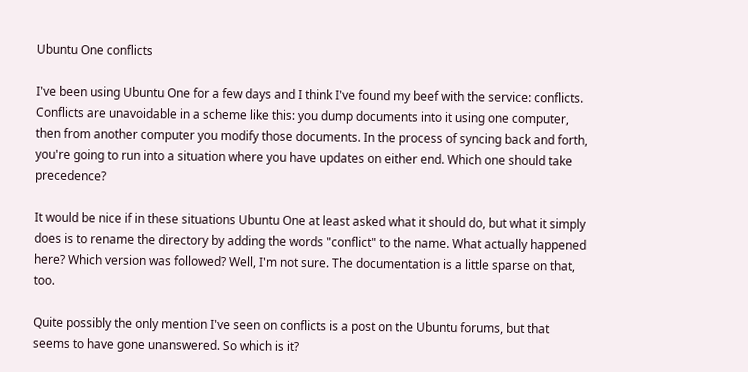Ubuntu One conflicts

I've been using Ubuntu One for a few days and I think I've found my beef with the service: conflicts. Conflicts are unavoidable in a scheme like this: you dump documents into it using one computer, then from another computer you modify those documents. In the process of syncing back and forth, you're going to run into a situation where you have updates on either end. Which one should take precedence?

It would be nice if in these situations Ubuntu One at least asked what it should do, but what it simply does is to rename the directory by adding the words "conflict" to the name. What actually happened here? Which version was followed? Well, I'm not sure. The documentation is a little sparse on that, too.

Quite possibly the only mention I've seen on conflicts is a post on the Ubuntu forums, but that seems to have gone unanswered. So which is it?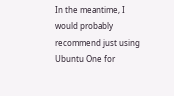In the meantime, I would probably recommend just using Ubuntu One for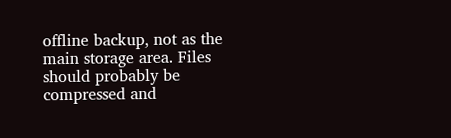offline backup, not as the main storage area. Files should probably be compressed and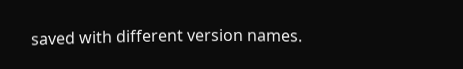saved with different version names.